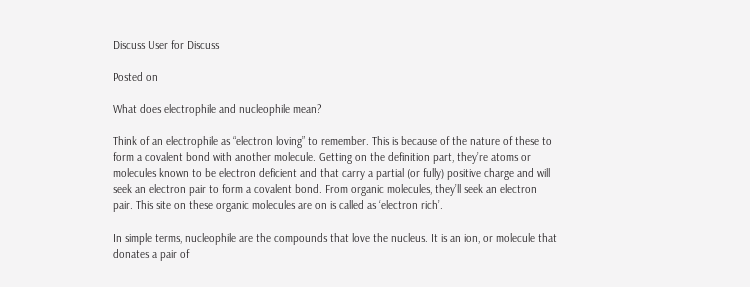Discuss User for Discuss

Posted on

What does electrophile and nucleophile mean?

Think of an electrophile as “electron loving” to remember. This is because of the nature of these to form a covalent bond with another molecule. Getting on the definition part, they’re atoms or molecules known to be electron deficient and that carry a partial (or fully) positive charge and will seek an electron pair to form a covalent bond. From organic molecules, they’ll seek an electron pair. This site on these organic molecules are on is called as ‘electron rich’.

In simple terms, nucleophile are the compounds that love the nucleus. It is an ion, or molecule that donates a pair of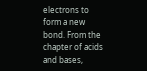electrons to form a new bond. From the chapter of acids and bases,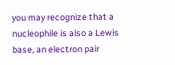you may recognize that a nucleophile is also a Lewis base, an electron pair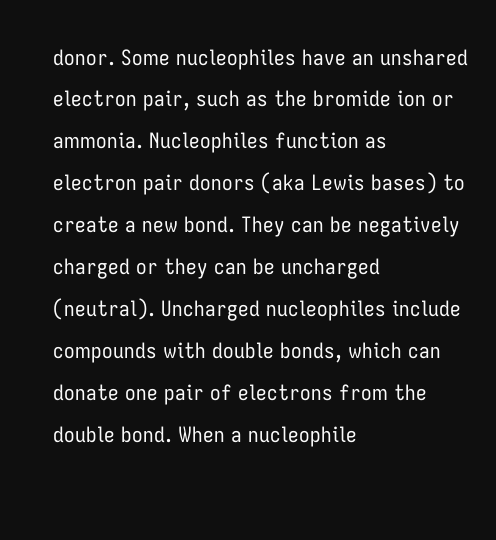donor. Some nucleophiles have an unshared electron pair, such as the bromide ion or ammonia. Nucleophiles function as electron pair donors (aka Lewis bases) to create a new bond. They can be negatively charged or they can be uncharged (neutral). Uncharged nucleophiles include compounds with double bonds, which can donate one pair of electrons from the double bond. When a nucleophile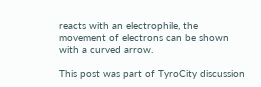reacts with an electrophile, the movement of electrons can be shown with a curved arrow.

This post was part of TyroCity discussion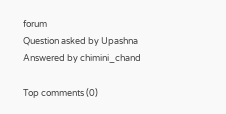forum
Question asked by Upashna
Answered by chimini_chand

Top comments (0)